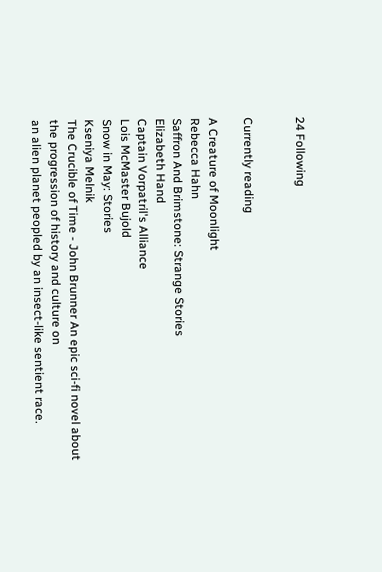24 Following


Currently reading

A Creature of Moonlight
Rebecca Hahn
Saffron And Brimstone: Strange Stories
Elizabeth Hand
Captain Vorpatril's Alliance
Lois McMaster Bujold
Snow in May: Stories
Kseniya Melnik
The Crucible of Time - John Brunner An epic sci-fi novel about the progression of history and culture on
an alien planet peopled by an insect-like sentient race.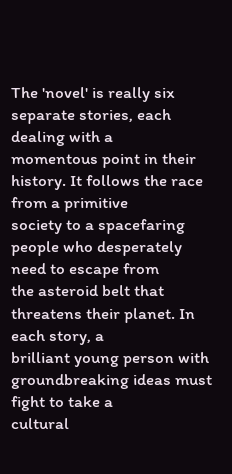The 'novel' is really six separate stories, each dealing with a
momentous point in their history. It follows the race from a primitive
society to a spacefaring people who desperately need to escape from
the asteroid belt that threatens their planet. In each story, a
brilliant young person with groundbreaking ideas must fight to take a
cultural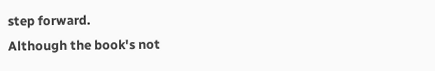step forward.
Although the book's not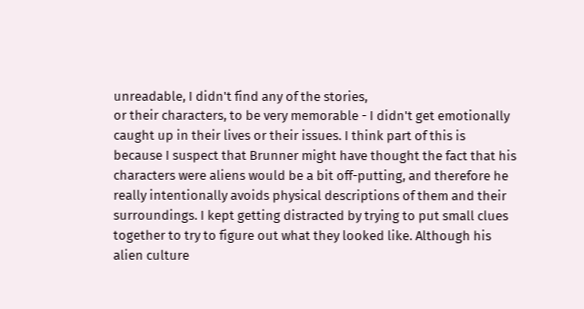unreadable, I didn't find any of the stories,
or their characters, to be very memorable - I didn't get emotionally
caught up in their lives or their issues. I think part of this is
because I suspect that Brunner might have thought the fact that his
characters were aliens would be a bit off-putting, and therefore he
really intentionally avoids physical descriptions of them and their
surroundings. I kept getting distracted by trying to put small clues
together to try to figure out what they looked like. Although his
alien culture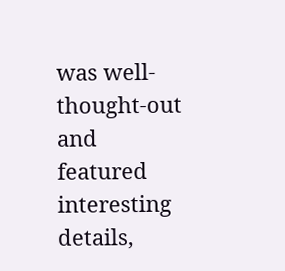was well-thought-out and featured interesting details,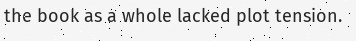the book as a whole lacked plot tension.